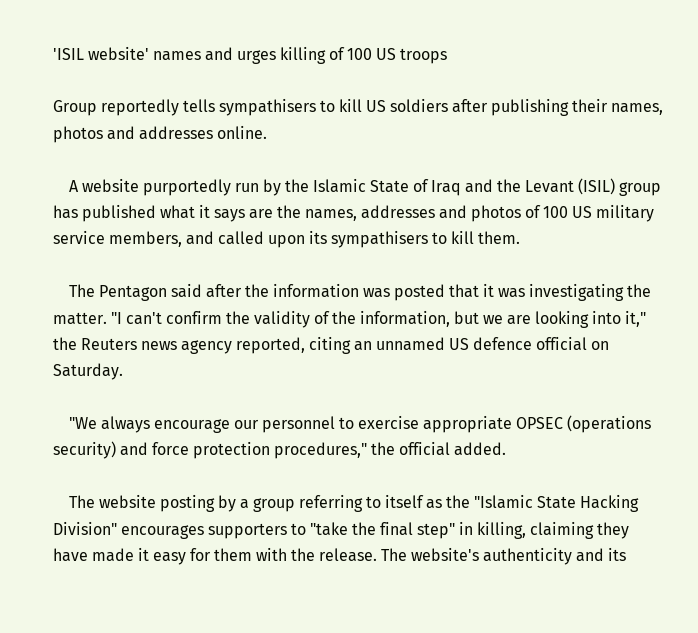'ISIL website' names and urges killing of 100 US troops

Group reportedly tells sympathisers to kill US soldiers after publishing their names, photos and addresses online.

    A website purportedly run by the Islamic State of Iraq and the Levant (ISIL) group has published what it says are the names, addresses and photos of 100 US military service members, and called upon its sympathisers to kill them.

    The Pentagon said after the information was posted that it was investigating the matter. "I can't confirm the validity of the information, but we are looking into it," the Reuters news agency reported, citing an unnamed US defence official on Saturday.

    "We always encourage our personnel to exercise appropriate OPSEC (operations security) and force protection procedures," the official added.

    The website posting by a group referring to itself as the "Islamic State Hacking Division" encourages supporters to "take the final step" in killing, claiming they have made it easy for them with the release. The website's authenticity and its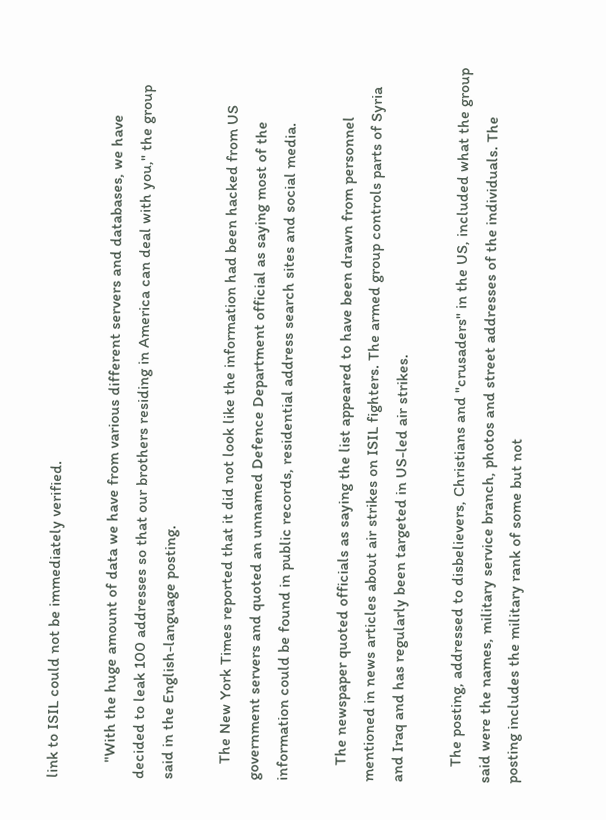link to ISIL could not be immediately verified.

    "With the huge amount of data we have from various different servers and databases, we have decided to leak 100 addresses so that our brothers residing in America can deal with you," the group said in the English-language posting.

    The New York Times reported that it did not look like the information had been hacked from US government servers and quoted an unnamed Defence Department official as saying most of the information could be found in public records, residential address search sites and social media.

    The newspaper quoted officials as saying the list appeared to have been drawn from personnel mentioned in news articles about air strikes on ISIL fighters. The armed group controls parts of Syria and Iraq and has regularly been targeted in US-led air strikes.

    The posting, addressed to disbelievers, Christians and "crusaders" in the US, included what the group said were the names, military service branch, photos and street addresses of the individuals. The posting includes the military rank of some but not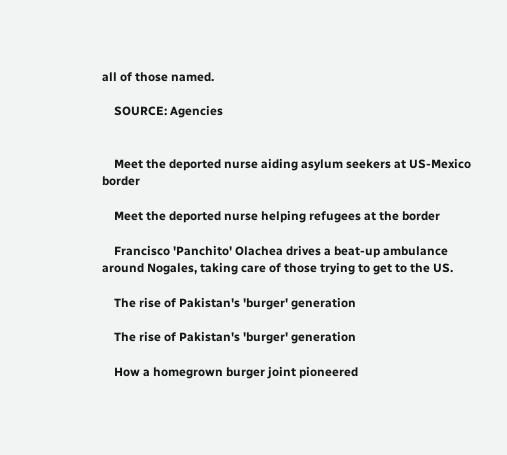all of those named.

    SOURCE: Agencies


    Meet the deported nurse aiding asylum seekers at US-Mexico border

    Meet the deported nurse helping refugees at the border

    Francisco 'Panchito' Olachea drives a beat-up ambulance around Nogales, taking care of those trying to get to the US.

    The rise of Pakistan's 'burger' generation

    The rise of Pakistan's 'burger' generation

    How a homegrown burger joint pioneered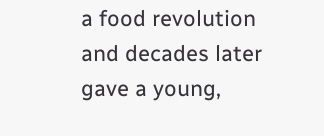a food revolution and decades later gave a young,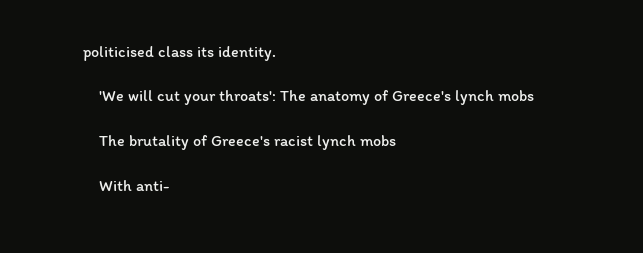politicised class its identity.

    'We will cut your throats': The anatomy of Greece's lynch mobs

    The brutality of Greece's racist lynch mobs

    With anti-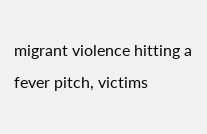migrant violence hitting a fever pitch, victims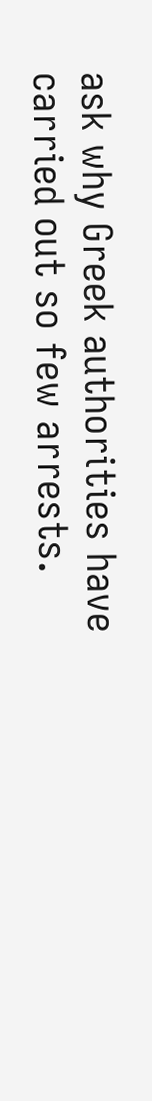ask why Greek authorities have carried out so few arrests.